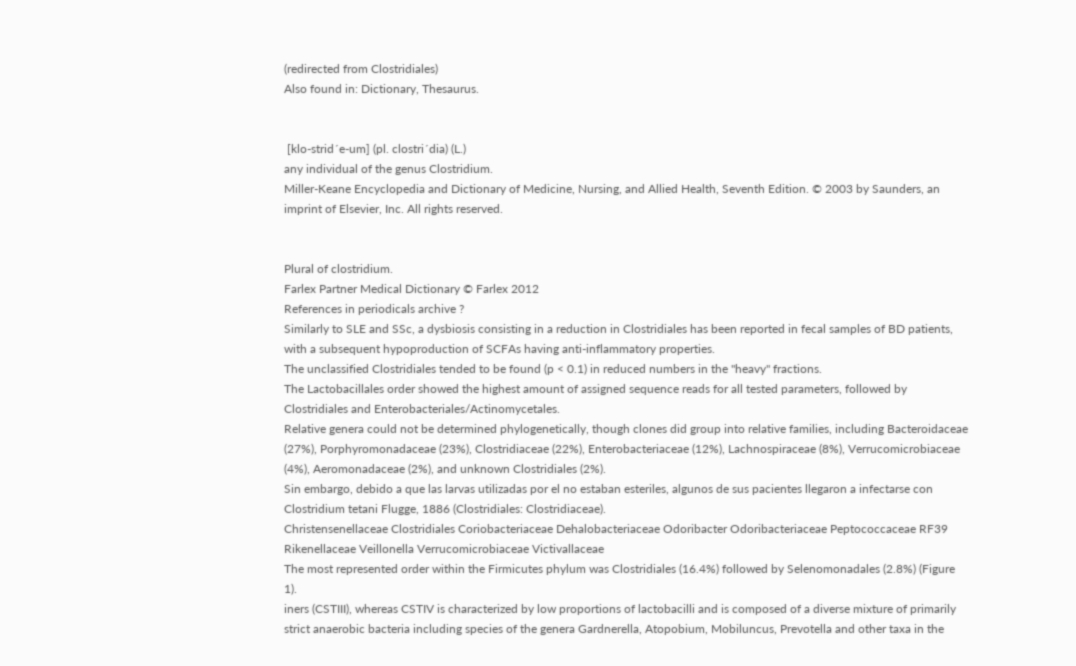(redirected from Clostridiales)
Also found in: Dictionary, Thesaurus.


 [klo-strid´e-um] (pl. clostri´dia) (L.)
any individual of the genus Clostridium.
Miller-Keane Encyclopedia and Dictionary of Medicine, Nursing, and Allied Health, Seventh Edition. © 2003 by Saunders, an imprint of Elsevier, Inc. All rights reserved.


Plural of clostridium.
Farlex Partner Medical Dictionary © Farlex 2012
References in periodicals archive ?
Similarly to SLE and SSc, a dysbiosis consisting in a reduction in Clostridiales has been reported in fecal samples of BD patients, with a subsequent hypoproduction of SCFAs having anti-inflammatory properties.
The unclassified Clostridiales tended to be found (p < 0.1) in reduced numbers in the "heavy" fractions.
The Lactobacillales order showed the highest amount of assigned sequence reads for all tested parameters, followed by Clostridiales and Enterobacteriales/Actinomycetales.
Relative genera could not be determined phylogenetically, though clones did group into relative families, including Bacteroidaceae (27%), Porphyromonadaceae (23%), Clostridiaceae (22%), Enterobacteriaceae (12%), Lachnospiraceae (8%), Verrucomicrobiaceae (4%), Aeromonadaceae (2%), and unknown Clostridiales (2%).
Sin embargo, debido a que las larvas utilizadas por el no estaban esteriles, algunos de sus pacientes llegaron a infectarse con Clostridium tetani Flugge, 1886 (Clostridiales: Clostridiaceae).
Christensenellaceae Clostridiales Coriobacteriaceae Dehalobacteriaceae Odoribacter Odoribacteriaceae Peptococcaceae RF39 Rikenellaceae Veillonella Verrucomicrobiaceae Victivallaceae
The most represented order within the Firmicutes phylum was Clostridiales (16.4%) followed by Selenomonadales (2.8%) (Figure 1).
iners (CSTIII), whereas CSTIV is characterized by low proportions of lactobacilli and is composed of a diverse mixture of primarily strict anaerobic bacteria including species of the genera Gardnerella, Atopobium, Mobiluncus, Prevotella and other taxa in the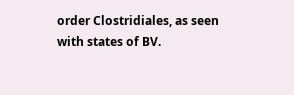order Clostridiales, as seen with states of BV.